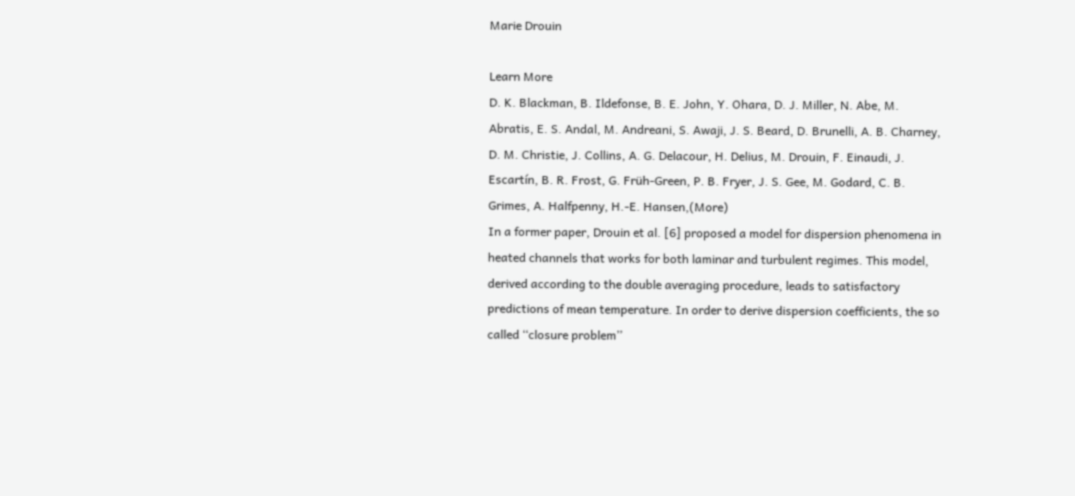Marie Drouin

Learn More
D. K. Blackman, B. Ildefonse, B. E. John, Y. Ohara, D. J. Miller, N. Abe, M. Abratis, E. S. Andal, M. Andreani, S. Awaji, J. S. Beard, D. Brunelli, A. B. Charney, D. M. Christie, J. Collins, A. G. Delacour, H. Delius, M. Drouin, F. Einaudi, J. Escartín, B. R. Frost, G. Früh‐Green, P. B. Fryer, J. S. Gee, M. Godard, C. B. Grimes, A. Halfpenny, H.‐E. Hansen,(More)
In a former paper, Drouin et al. [6] proposed a model for dispersion phenomena in heated channels that works for both laminar and turbulent regimes. This model, derived according to the double averaging procedure, leads to satisfactory predictions of mean temperature. In order to derive dispersion coefficients, the so called ‘‘closure problem’’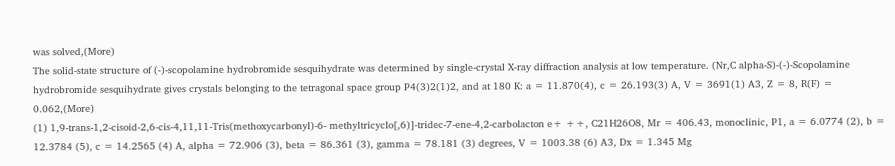was solved,(More)
The solid-state structure of (-)-scopolamine hydrobromide sesquihydrate was determined by single-crystal X-ray diffraction analysis at low temperature. (Nr,C alpha-S)-(-)-Scopolamine hydrobromide sesquihydrate gives crystals belonging to the tetragonal space group P4(3)2(1)2, and at 180 K: a = 11.870(4), c = 26.193(3) A, V = 3691(1) A3, Z = 8, R(F) = 0.062,(More)
(1) 1,9-trans-1,2-cisoid-2,6-cis-4,11,11-Tris(methoxycarbonyl)-6- methyltricyclo[,6)]-tridec-7-ene-4,2-carbolacton e+ ++, C21H26O8, Mr = 406.43, monoclinic, P1, a = 6.0774 (2), b = 12.3784 (5), c = 14.2565 (4) A, alpha = 72.906 (3), beta = 86.361 (3), gamma = 78.181 (3) degrees, V = 1003.38 (6) A3, Dx = 1.345 Mg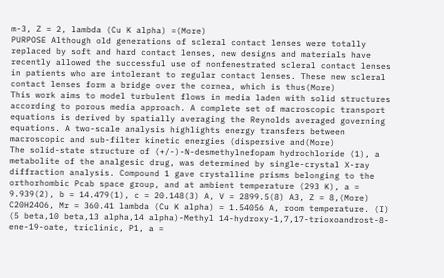m-3, Z = 2, lambda (Cu K alpha) =(More)
PURPOSE Although old generations of scleral contact lenses were totally replaced by soft and hard contact lenses, new designs and materials have recently allowed the successful use of nonfenestrated scleral contact lenses in patients who are intolerant to regular contact lenses. These new scleral contact lenses form a bridge over the cornea, which is thus(More)
This work aims to model turbulent flows in media laden with solid structures according to porous media approach. A complete set of macroscopic transport equations is derived by spatially averaging the Reynolds averaged governing equations. A two-scale analysis highlights energy transfers between macroscopic and sub-filter kinetic energies (dispersive and(More)
The solid-state structure of (+/-)-N-desmethylnefopam hydrochloride (1), a metabolite of the analgesic drug, was determined by single-crystal X-ray diffraction analysis. Compound 1 gave crystalline prisms belonging to the orthorhombic Pcab space group, and at ambient temperature (293 K), a = 9.939(2), b = 14.479(1), c = 20.148(3) A, V = 2899.5(8) A3, Z = 8,(More)
C20H24O6, Mr = 360.41 lambda (Cu K alpha) = 1.54056 A, room temperature. (I) (5 beta,10 beta,13 alpha,14 alpha)-Methyl 14-hydroxy-1,7,17-trioxoandrost-8-ene-19-oate, triclinic, P1, a =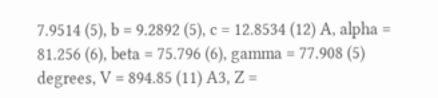7.9514 (5), b = 9.2892 (5), c = 12.8534 (12) A, alpha = 81.256 (6), beta = 75.796 (6), gamma = 77.908 (5) degrees, V = 894.85 (11) A3, Z =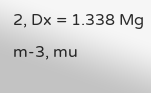2, Dx = 1.338 Mg m-3, mu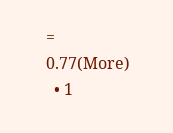= 0.77(More)
  • 1